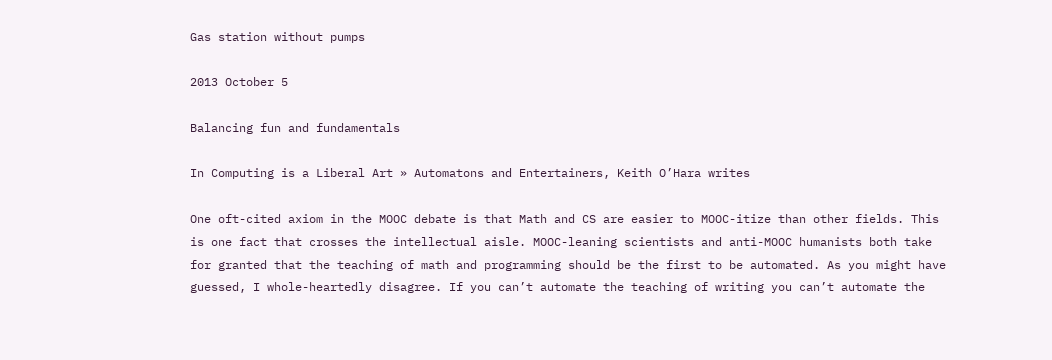Gas station without pumps

2013 October 5

Balancing fun and fundamentals

In Computing is a Liberal Art » Automatons and Entertainers, Keith O’Hara writes

One oft-cited axiom in the MOOC debate is that Math and CS are easier to MOOC-itize than other fields. This is one fact that crosses the intellectual aisle. MOOC-leaning scientists and anti-MOOC humanists both take for granted that the teaching of math and programming should be the first to be automated. As you might have guessed, I whole-heartedly disagree. If you can’t automate the teaching of writing you can’t automate the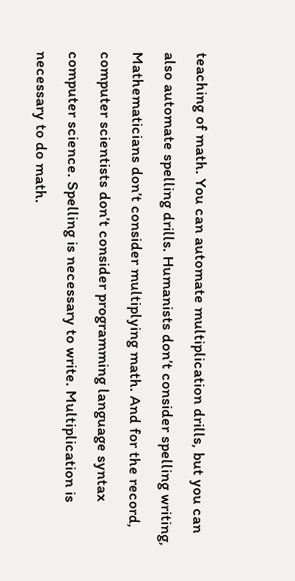teaching of math. You can automate multiplication drills, but you can also automate spelling drills. Humanists don’t consider spelling writing, Mathematicians don’t consider multiplying math. And for the record, computer scientists don’t consider programming language syntax computer science. Spelling is necessary to write. Multiplication is necessary to do math.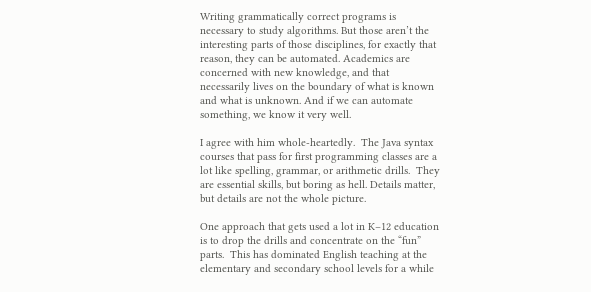Writing grammatically correct programs is necessary to study algorithms. But those aren’t the interesting parts of those disciplines, for exactly that reason, they can be automated. Academics are concerned with new knowledge, and that necessarily lives on the boundary of what is known and what is unknown. And if we can automate something, we know it very well.

I agree with him whole-heartedly.  The Java syntax courses that pass for first programming classes are a lot like spelling, grammar, or arithmetic drills.  They are essential skills, but boring as hell. Details matter, but details are not the whole picture.

One approach that gets used a lot in K–12 education is to drop the drills and concentrate on the “fun” parts.  This has dominated English teaching at the elementary and secondary school levels for a while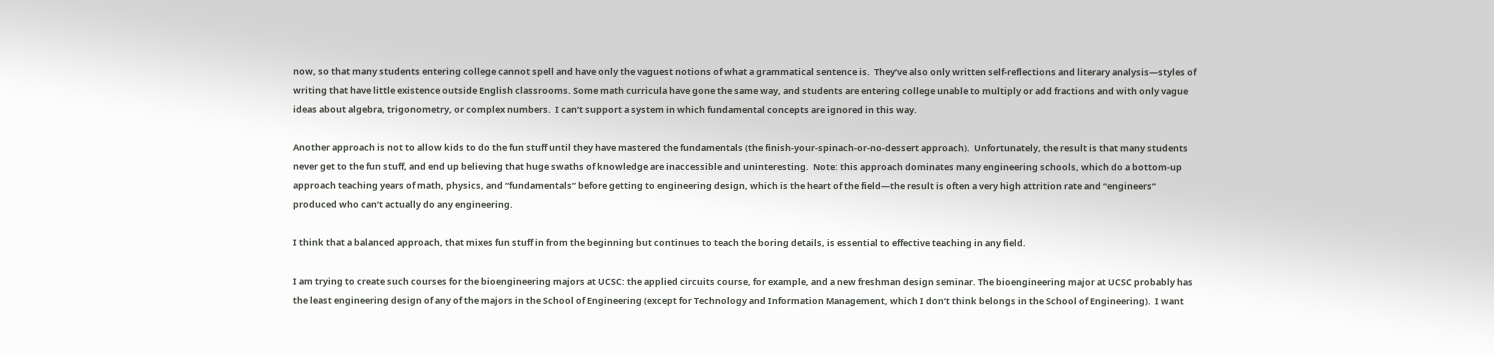now, so that many students entering college cannot spell and have only the vaguest notions of what a grammatical sentence is.  They’ve also only written self-reflections and literary analysis—styles of writing that have little existence outside English classrooms. Some math curricula have gone the same way, and students are entering college unable to multiply or add fractions and with only vague ideas about algebra, trigonometry, or complex numbers.  I can’t support a system in which fundamental concepts are ignored in this way.

Another approach is not to allow kids to do the fun stuff until they have mastered the fundamentals (the finish-your-spinach-or-no-dessert approach).  Unfortunately, the result is that many students never get to the fun stuff, and end up believing that huge swaths of knowledge are inaccessible and uninteresting.  Note: this approach dominates many engineering schools, which do a bottom-up approach teaching years of math, physics, and “fundamentals” before getting to engineering design, which is the heart of the field—the result is often a very high attrition rate and “engineers” produced who can’t actually do any engineering.

I think that a balanced approach, that mixes fun stuff in from the beginning but continues to teach the boring details, is essential to effective teaching in any field.

I am trying to create such courses for the bioengineering majors at UCSC: the applied circuits course, for example, and a new freshman design seminar. The bioengineering major at UCSC probably has the least engineering design of any of the majors in the School of Engineering (except for Technology and Information Management, which I don’t think belongs in the School of Engineering).  I want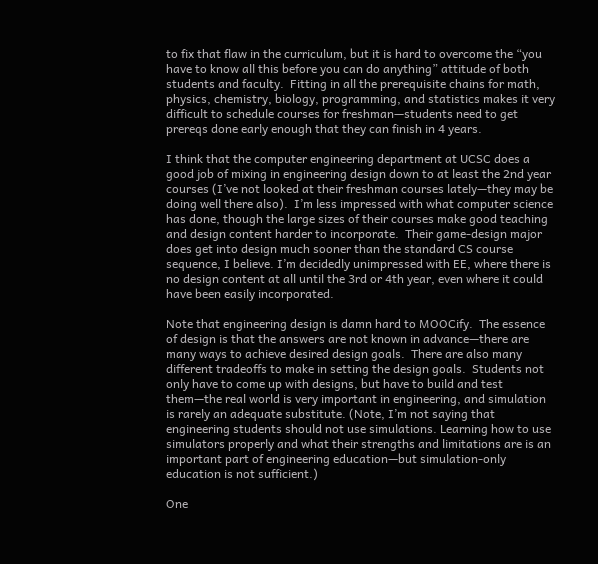to fix that flaw in the curriculum, but it is hard to overcome the “you have to know all this before you can do anything” attitude of both students and faculty.  Fitting in all the prerequisite chains for math, physics, chemistry, biology, programming, and statistics makes it very difficult to schedule courses for freshman—students need to get prereqs done early enough that they can finish in 4 years.

I think that the computer engineering department at UCSC does a good job of mixing in engineering design down to at least the 2nd year courses (I’ve not looked at their freshman courses lately—they may be doing well there also).  I’m less impressed with what computer science has done, though the large sizes of their courses make good teaching and design content harder to incorporate.  Their game-design major does get into design much sooner than the standard CS course sequence, I believe. I’m decidedly unimpressed with EE, where there is no design content at all until the 3rd or 4th year, even where it could have been easily incorporated.

Note that engineering design is damn hard to MOOCify.  The essence of design is that the answers are not known in advance—there are many ways to achieve desired design goals.  There are also many different tradeoffs to make in setting the design goals.  Students not only have to come up with designs, but have to build and test them—the real world is very important in engineering, and simulation is rarely an adequate substitute. (Note, I’m not saying that engineering students should not use simulations. Learning how to use simulators properly and what their strengths and limitations are is an important part of engineering education—but simulation-only education is not sufficient.)

One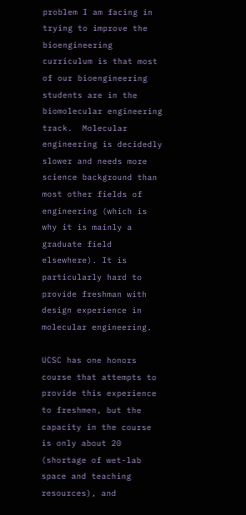problem I am facing in trying to improve the bioengineering curriculum is that most of our bioengineering students are in the biomolecular engineering track.  Molecular engineering is decidedly slower and needs more science background than most other fields of engineering (which is why it is mainly a graduate field elsewhere). It is particularly hard to provide freshman with design experience in molecular engineering.

UCSC has one honors course that attempts to provide this experience to freshmen, but the capacity in the course is only about 20 (shortage of wet-lab space and teaching resources), and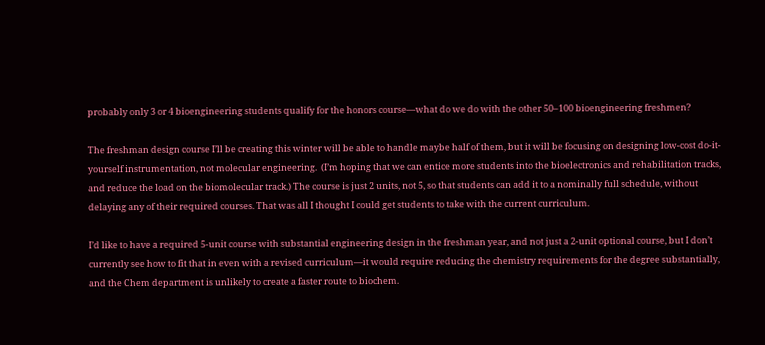probably only 3 or 4 bioengineering students qualify for the honors course—what do we do with the other 50–100 bioengineering freshmen?

The freshman design course I’ll be creating this winter will be able to handle maybe half of them, but it will be focusing on designing low-cost do-it-yourself instrumentation, not molecular engineering.  (I’m hoping that we can entice more students into the bioelectronics and rehabilitation tracks, and reduce the load on the biomolecular track.) The course is just 2 units, not 5, so that students can add it to a nominally full schedule, without delaying any of their required courses. That was all I thought I could get students to take with the current curriculum.

I’d like to have a required 5-unit course with substantial engineering design in the freshman year, and not just a 2-unit optional course, but I don’t currently see how to fit that in even with a revised curriculum—it would require reducing the chemistry requirements for the degree substantially, and the Chem department is unlikely to create a faster route to biochem.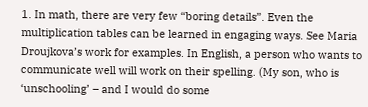1. In math, there are very few “boring details”. Even the multiplication tables can be learned in engaging ways. See Maria Droujkova’s work for examples. In English, a person who wants to communicate well will work on their spelling. (My son, who is ‘unschooling’ – and I would do some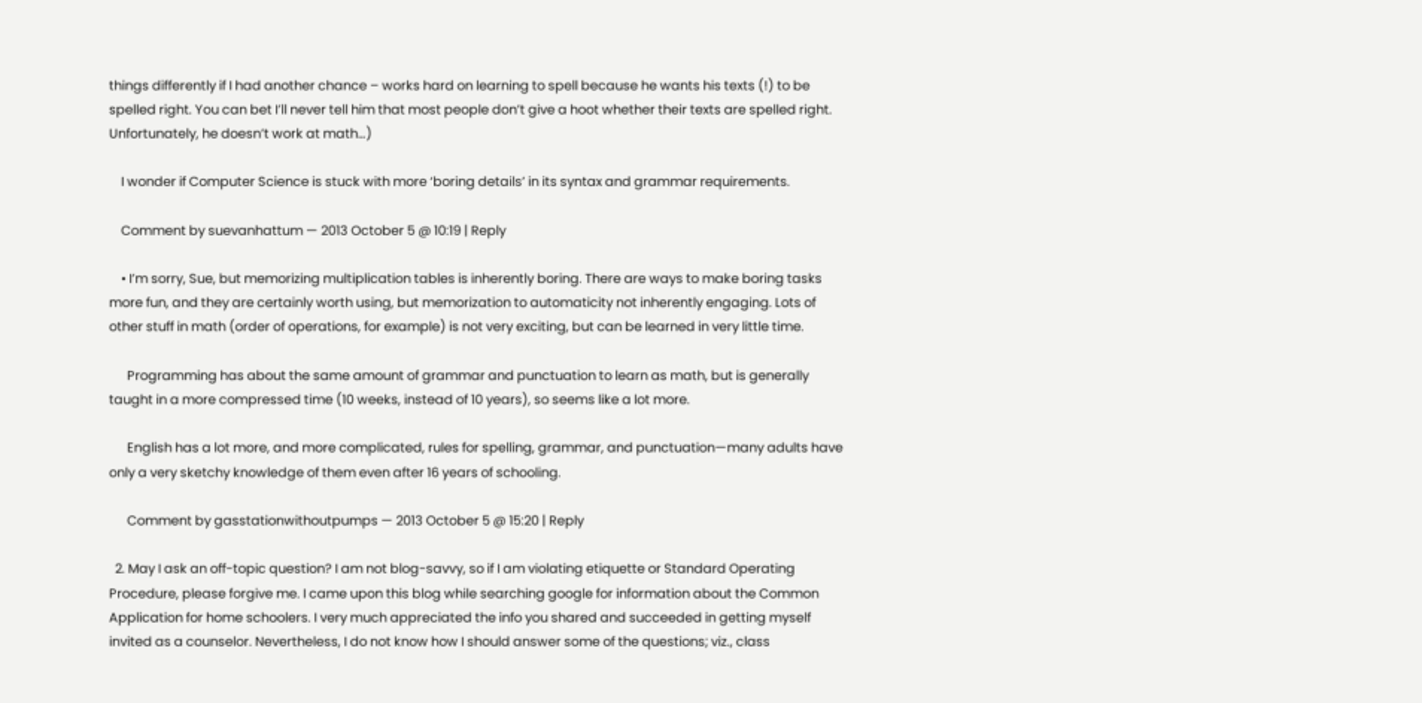things differently if I had another chance – works hard on learning to spell because he wants his texts (!) to be spelled right. You can bet I’ll never tell him that most people don’t give a hoot whether their texts are spelled right. Unfortunately, he doesn’t work at math…)

    I wonder if Computer Science is stuck with more ‘boring details’ in its syntax and grammar requirements.

    Comment by suevanhattum — 2013 October 5 @ 10:19 | Reply

    • I’m sorry, Sue, but memorizing multiplication tables is inherently boring. There are ways to make boring tasks more fun, and they are certainly worth using, but memorization to automaticity not inherently engaging. Lots of other stuff in math (order of operations, for example) is not very exciting, but can be learned in very little time.

      Programming has about the same amount of grammar and punctuation to learn as math, but is generally taught in a more compressed time (10 weeks, instead of 10 years), so seems like a lot more.

      English has a lot more, and more complicated, rules for spelling, grammar, and punctuation—many adults have only a very sketchy knowledge of them even after 16 years of schooling.

      Comment by gasstationwithoutpumps — 2013 October 5 @ 15:20 | Reply

  2. May I ask an off-topic question? I am not blog-savvy, so if I am violating etiquette or Standard Operating Procedure, please forgive me. I came upon this blog while searching google for information about the Common Application for home schoolers. I very much appreciated the info you shared and succeeded in getting myself invited as a counselor. Nevertheless, I do not know how I should answer some of the questions; viz., class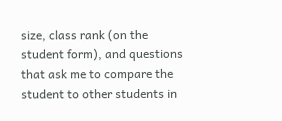size, class rank (on the student form), and questions that ask me to compare the student to other students in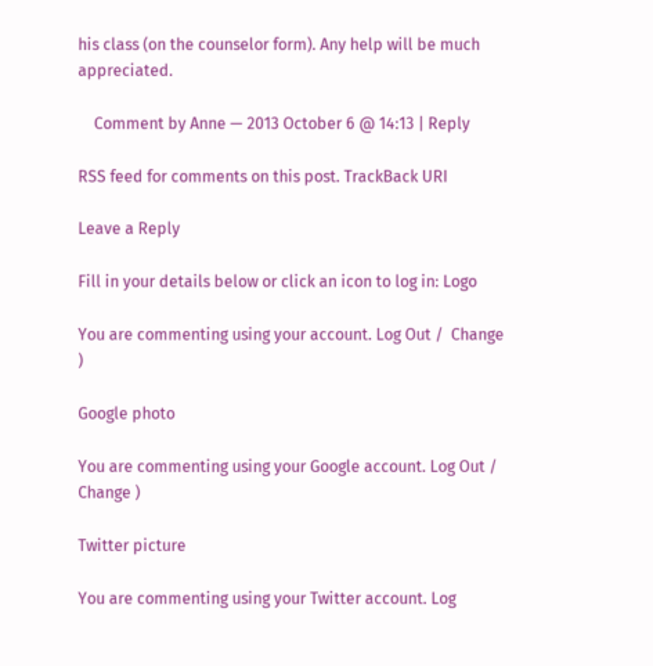his class (on the counselor form). Any help will be much appreciated.

    Comment by Anne — 2013 October 6 @ 14:13 | Reply

RSS feed for comments on this post. TrackBack URI

Leave a Reply

Fill in your details below or click an icon to log in: Logo

You are commenting using your account. Log Out /  Change )

Google photo

You are commenting using your Google account. Log Out /  Change )

Twitter picture

You are commenting using your Twitter account. Log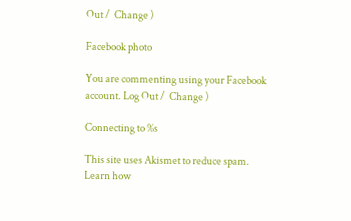Out /  Change )

Facebook photo

You are commenting using your Facebook account. Log Out /  Change )

Connecting to %s

This site uses Akismet to reduce spam. Learn how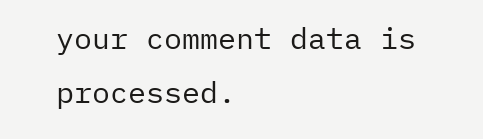your comment data is processed.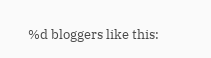%d bloggers like this: